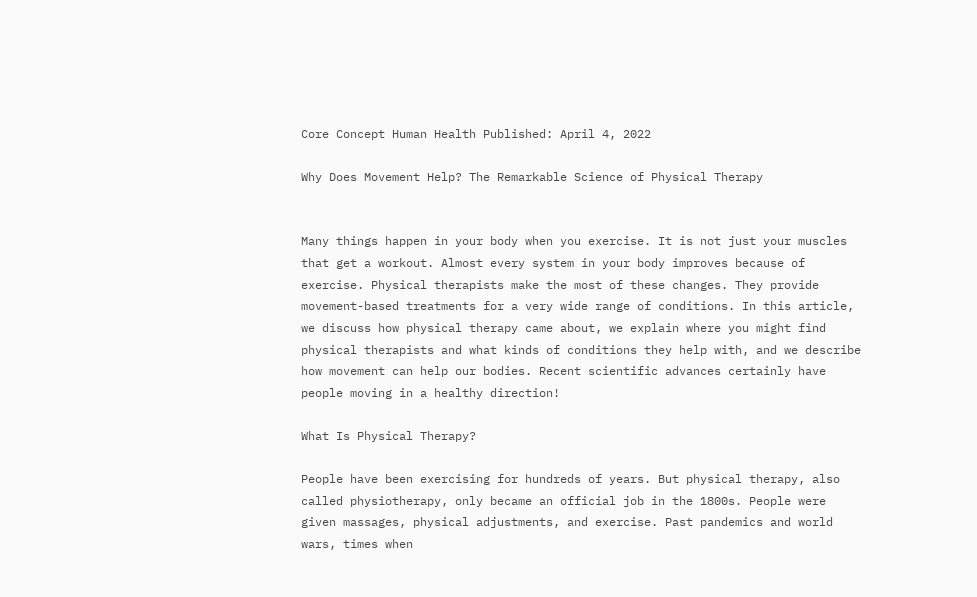Core Concept Human Health Published: April 4, 2022

Why Does Movement Help? The Remarkable Science of Physical Therapy


Many things happen in your body when you exercise. It is not just your muscles that get a workout. Almost every system in your body improves because of exercise. Physical therapists make the most of these changes. They provide movement-based treatments for a very wide range of conditions. In this article, we discuss how physical therapy came about, we explain where you might find physical therapists and what kinds of conditions they help with, and we describe how movement can help our bodies. Recent scientific advances certainly have people moving in a healthy direction!

What Is Physical Therapy?

People have been exercising for hundreds of years. But physical therapy, also called physiotherapy, only became an official job in the 1800s. People were given massages, physical adjustments, and exercise. Past pandemics and world wars, times when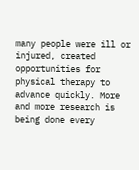many people were ill or injured, created opportunities for physical therapy to advance quickly. More and more research is being done every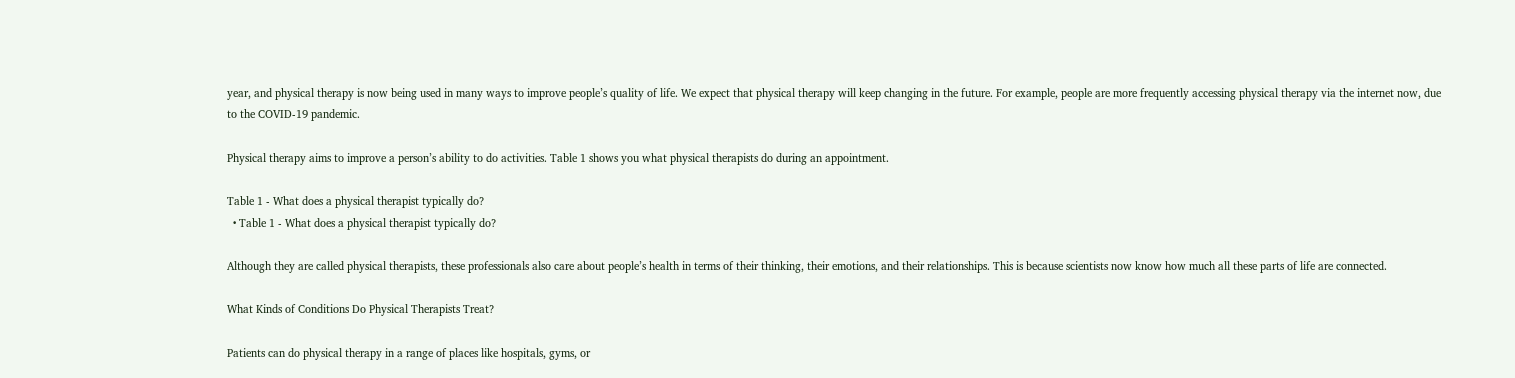year, and physical therapy is now being used in many ways to improve people’s quality of life. We expect that physical therapy will keep changing in the future. For example, people are more frequently accessing physical therapy via the internet now, due to the COVID-19 pandemic.

Physical therapy aims to improve a person’s ability to do activities. Table 1 shows you what physical therapists do during an appointment.

Table 1 - What does a physical therapist typically do?
  • Table 1 - What does a physical therapist typically do?

Although they are called physical therapists, these professionals also care about people’s health in terms of their thinking, their emotions, and their relationships. This is because scientists now know how much all these parts of life are connected.

What Kinds of Conditions Do Physical Therapists Treat?

Patients can do physical therapy in a range of places like hospitals, gyms, or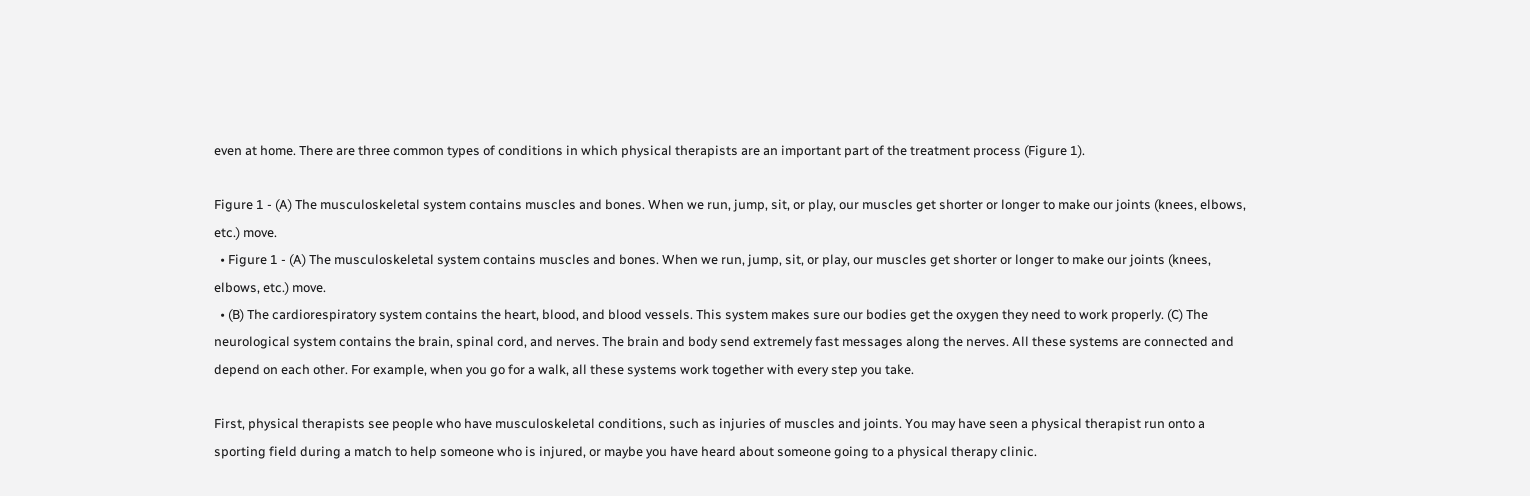even at home. There are three common types of conditions in which physical therapists are an important part of the treatment process (Figure 1).

Figure 1 - (A) The musculoskeletal system contains muscles and bones. When we run, jump, sit, or play, our muscles get shorter or longer to make our joints (knees, elbows, etc.) move.
  • Figure 1 - (A) The musculoskeletal system contains muscles and bones. When we run, jump, sit, or play, our muscles get shorter or longer to make our joints (knees, elbows, etc.) move.
  • (B) The cardiorespiratory system contains the heart, blood, and blood vessels. This system makes sure our bodies get the oxygen they need to work properly. (C) The neurological system contains the brain, spinal cord, and nerves. The brain and body send extremely fast messages along the nerves. All these systems are connected and depend on each other. For example, when you go for a walk, all these systems work together with every step you take.

First, physical therapists see people who have musculoskeletal conditions, such as injuries of muscles and joints. You may have seen a physical therapist run onto a sporting field during a match to help someone who is injured, or maybe you have heard about someone going to a physical therapy clinic.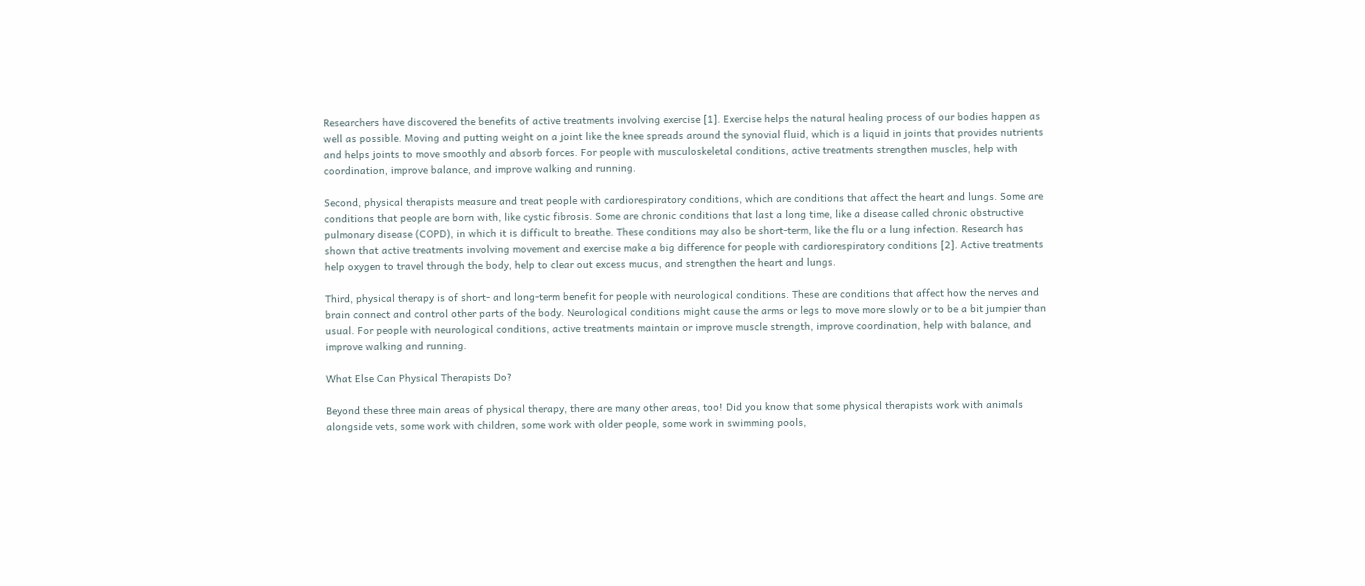Researchers have discovered the benefits of active treatments involving exercise [1]. Exercise helps the natural healing process of our bodies happen as well as possible. Moving and putting weight on a joint like the knee spreads around the synovial fluid, which is a liquid in joints that provides nutrients and helps joints to move smoothly and absorb forces. For people with musculoskeletal conditions, active treatments strengthen muscles, help with coordination, improve balance, and improve walking and running.

Second, physical therapists measure and treat people with cardiorespiratory conditions, which are conditions that affect the heart and lungs. Some are conditions that people are born with, like cystic fibrosis. Some are chronic conditions that last a long time, like a disease called chronic obstructive pulmonary disease (COPD), in which it is difficult to breathe. These conditions may also be short-term, like the flu or a lung infection. Research has shown that active treatments involving movement and exercise make a big difference for people with cardiorespiratory conditions [2]. Active treatments help oxygen to travel through the body, help to clear out excess mucus, and strengthen the heart and lungs.

Third, physical therapy is of short- and long-term benefit for people with neurological conditions. These are conditions that affect how the nerves and brain connect and control other parts of the body. Neurological conditions might cause the arms or legs to move more slowly or to be a bit jumpier than usual. For people with neurological conditions, active treatments maintain or improve muscle strength, improve coordination, help with balance, and improve walking and running.

What Else Can Physical Therapists Do?

Beyond these three main areas of physical therapy, there are many other areas, too! Did you know that some physical therapists work with animals alongside vets, some work with children, some work with older people, some work in swimming pools,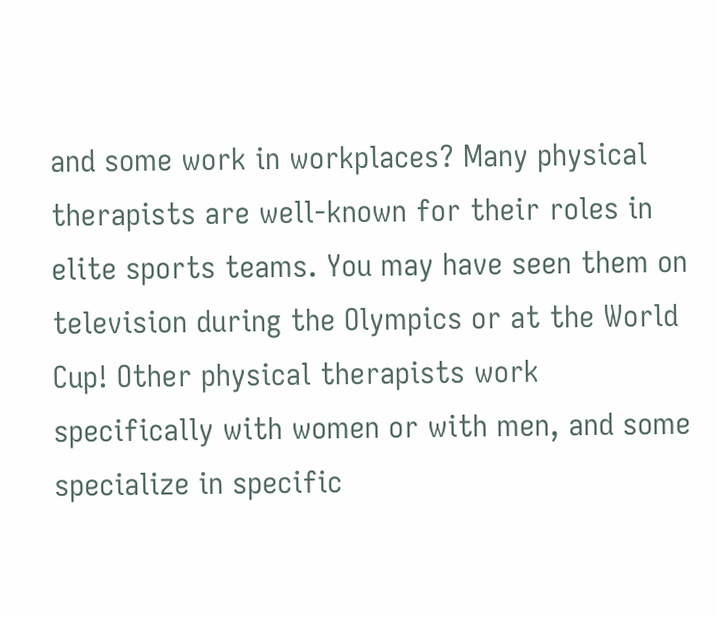and some work in workplaces? Many physical therapists are well-known for their roles in elite sports teams. You may have seen them on television during the Olympics or at the World Cup! Other physical therapists work specifically with women or with men, and some specialize in specific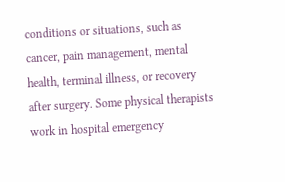conditions or situations, such as cancer, pain management, mental health, terminal illness, or recovery after surgery. Some physical therapists work in hospital emergency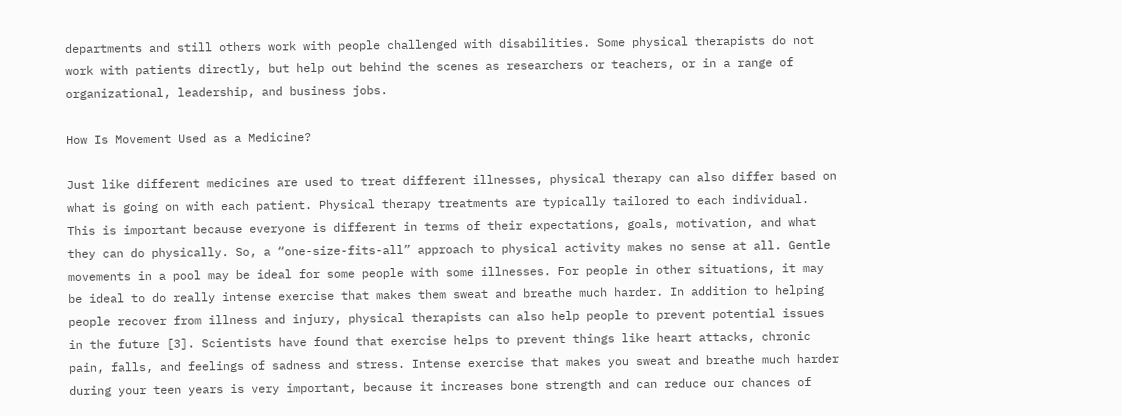departments and still others work with people challenged with disabilities. Some physical therapists do not work with patients directly, but help out behind the scenes as researchers or teachers, or in a range of organizational, leadership, and business jobs.

How Is Movement Used as a Medicine?

Just like different medicines are used to treat different illnesses, physical therapy can also differ based on what is going on with each patient. Physical therapy treatments are typically tailored to each individual. This is important because everyone is different in terms of their expectations, goals, motivation, and what they can do physically. So, a “one-size-fits-all” approach to physical activity makes no sense at all. Gentle movements in a pool may be ideal for some people with some illnesses. For people in other situations, it may be ideal to do really intense exercise that makes them sweat and breathe much harder. In addition to helping people recover from illness and injury, physical therapists can also help people to prevent potential issues in the future [3]. Scientists have found that exercise helps to prevent things like heart attacks, chronic pain, falls, and feelings of sadness and stress. Intense exercise that makes you sweat and breathe much harder during your teen years is very important, because it increases bone strength and can reduce our chances of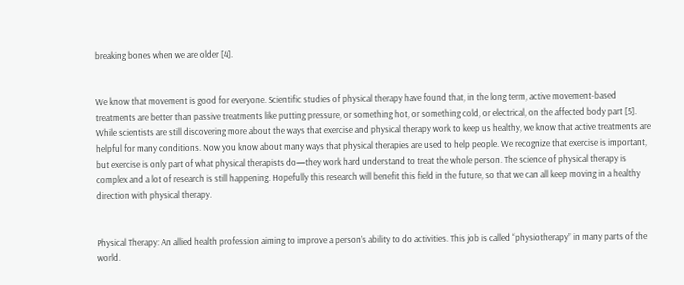breaking bones when we are older [4].


We know that movement is good for everyone. Scientific studies of physical therapy have found that, in the long term, active movement-based treatments are better than passive treatments like putting pressure, or something hot, or something cold, or electrical, on the affected body part [5]. While scientists are still discovering more about the ways that exercise and physical therapy work to keep us healthy, we know that active treatments are helpful for many conditions. Now you know about many ways that physical therapies are used to help people. We recognize that exercise is important, but exercise is only part of what physical therapists do—they work hard understand to treat the whole person. The science of physical therapy is complex and a lot of research is still happening. Hopefully this research will benefit this field in the future, so that we can all keep moving in a healthy direction with physical therapy.


Physical Therapy: An allied health profession aiming to improve a person’s ability to do activities. This job is called “physiotherapy” in many parts of the world.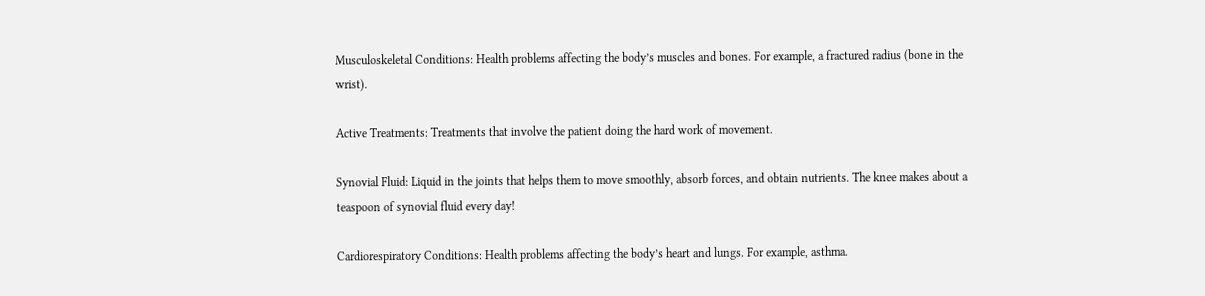Musculoskeletal Conditions: Health problems affecting the body’s muscles and bones. For example, a fractured radius (bone in the wrist).

Active Treatments: Treatments that involve the patient doing the hard work of movement.

Synovial Fluid: Liquid in the joints that helps them to move smoothly, absorb forces, and obtain nutrients. The knee makes about a teaspoon of synovial fluid every day!

Cardiorespiratory Conditions: Health problems affecting the body’s heart and lungs. For example, asthma.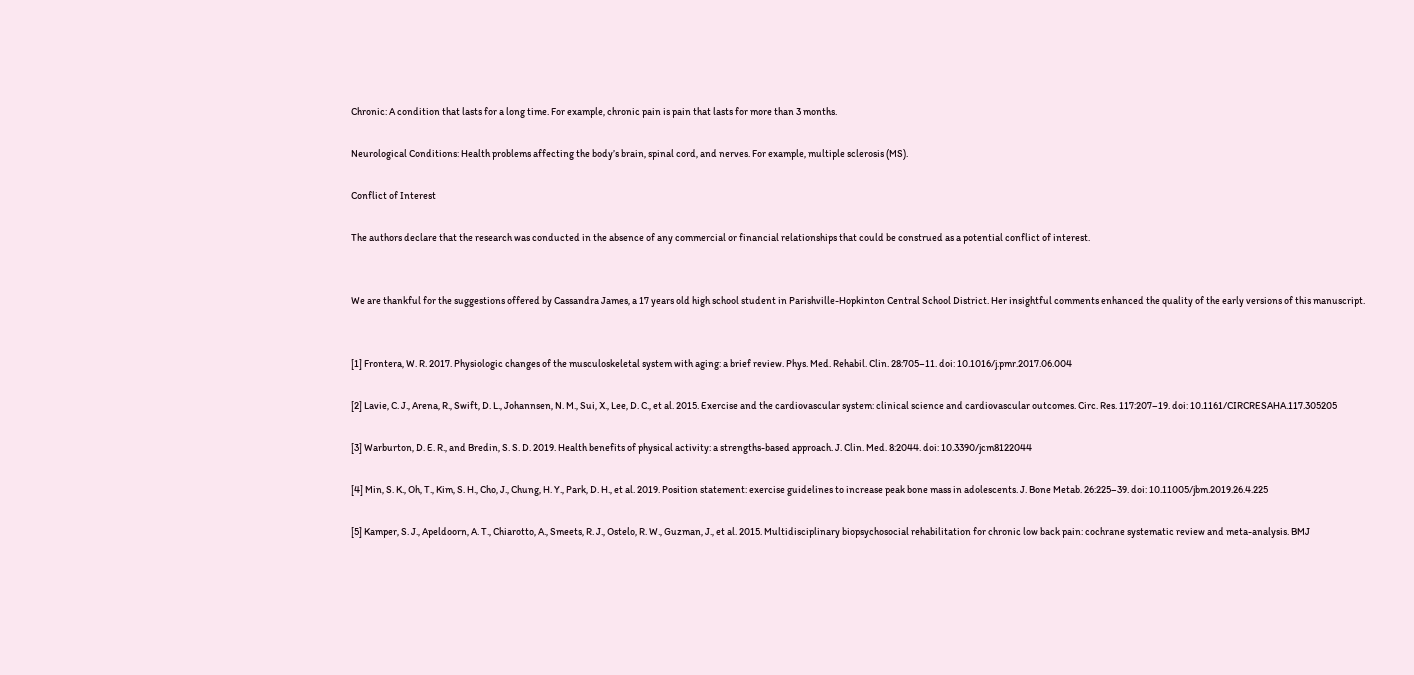Chronic: A condition that lasts for a long time. For example, chronic pain is pain that lasts for more than 3 months.

Neurological Conditions: Health problems affecting the body’s brain, spinal cord, and nerves. For example, multiple sclerosis (MS).

Conflict of Interest

The authors declare that the research was conducted in the absence of any commercial or financial relationships that could be construed as a potential conflict of interest.


We are thankful for the suggestions offered by Cassandra James, a 17 years old high school student in Parishville-Hopkinton Central School District. Her insightful comments enhanced the quality of the early versions of this manuscript.


[1] Frontera, W. R. 2017. Physiologic changes of the musculoskeletal system with aging: a brief review. Phys. Med. Rehabil. Clin. 28:705–11. doi: 10.1016/j.pmr.2017.06.004

[2] Lavie, C. J., Arena, R., Swift, D. L., Johannsen, N. M., Sui, X., Lee, D. C., et al. 2015. Exercise and the cardiovascular system: clinical science and cardiovascular outcomes. Circ. Res. 117:207–19. doi: 10.1161/CIRCRESAHA.117.305205

[3] Warburton, D. E. R., and Bredin, S. S. D. 2019. Health benefits of physical activity: a strengths-based approach. J. Clin. Med. 8:2044. doi: 10.3390/jcm8122044

[4] Min, S. K., Oh, T., Kim, S. H., Cho, J., Chung, H. Y., Park, D. H., et al. 2019. Position statement: exercise guidelines to increase peak bone mass in adolescents. J. Bone Metab. 26:225–39. doi: 10.11005/jbm.2019.26.4.225

[5] Kamper, S. J., Apeldoorn, A. T., Chiarotto, A., Smeets, R. J., Ostelo, R. W., Guzman, J., et al. 2015. Multidisciplinary biopsychosocial rehabilitation for chronic low back pain: cochrane systematic review and meta-analysis. BMJ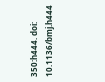350:h444. doi: 10.1136/bmj.h444